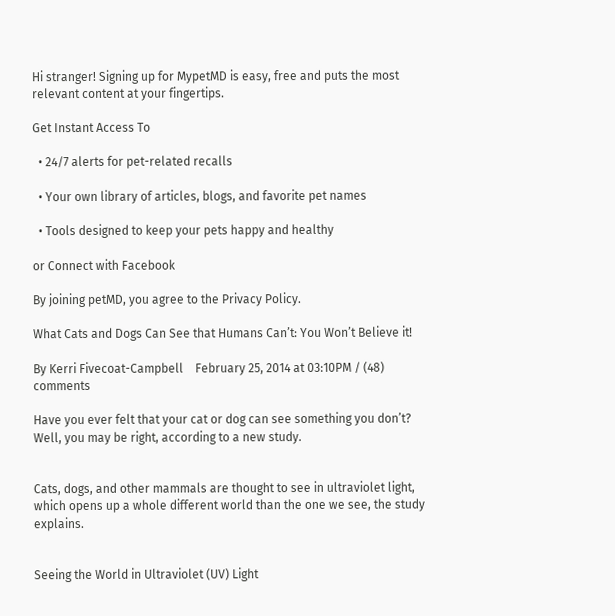Hi stranger! Signing up for MypetMD is easy, free and puts the most relevant content at your fingertips.

Get Instant Access To

  • 24/7 alerts for pet-related recalls

  • Your own library of articles, blogs, and favorite pet names

  • Tools designed to keep your pets happy and healthy

or Connect with Facebook

By joining petMD, you agree to the Privacy Policy.

What Cats and Dogs Can See that Humans Can’t: You Won’t Believe it!

By Kerri Fivecoat-Campbell    February 25, 2014 at 03:10PM / (48) comments

Have you ever felt that your cat or dog can see something you don’t? Well, you may be right, according to a new study.


Cats, dogs, and other mammals are thought to see in ultraviolet light, which opens up a whole different world than the one we see, the study explains.


Seeing the World in Ultraviolet (UV) Light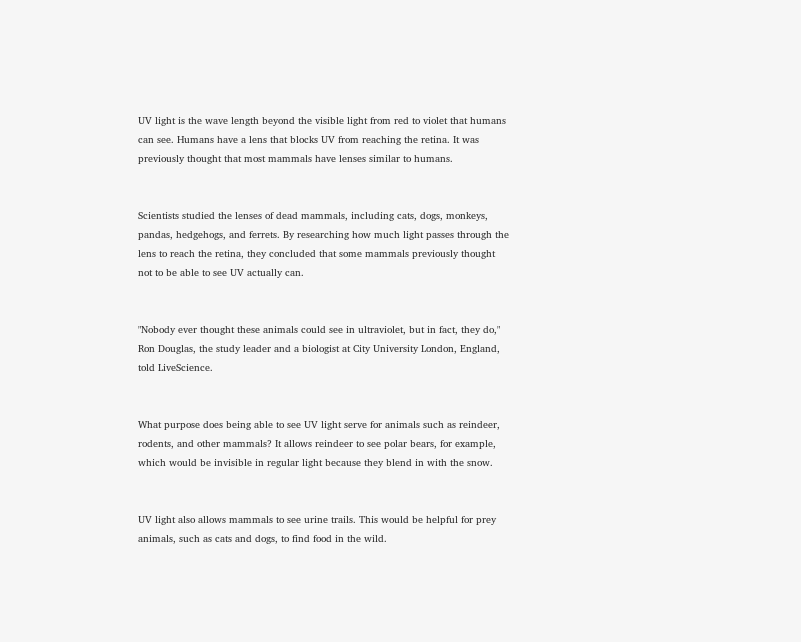UV light is the wave length beyond the visible light from red to violet that humans can see. Humans have a lens that blocks UV from reaching the retina. It was previously thought that most mammals have lenses similar to humans.


Scientists studied the lenses of dead mammals, including cats, dogs, monkeys, pandas, hedgehogs, and ferrets. By researching how much light passes through the lens to reach the retina, they concluded that some mammals previously thought not to be able to see UV actually can.


"Nobody ever thought these animals could see in ultraviolet, but in fact, they do," Ron Douglas, the study leader and a biologist at City University London, England, told LiveScience.


What purpose does being able to see UV light serve for animals such as reindeer, rodents, and other mammals? It allows reindeer to see polar bears, for example, which would be invisible in regular light because they blend in with the snow.


UV light also allows mammals to see urine trails. This would be helpful for prey animals, such as cats and dogs, to find food in the wild.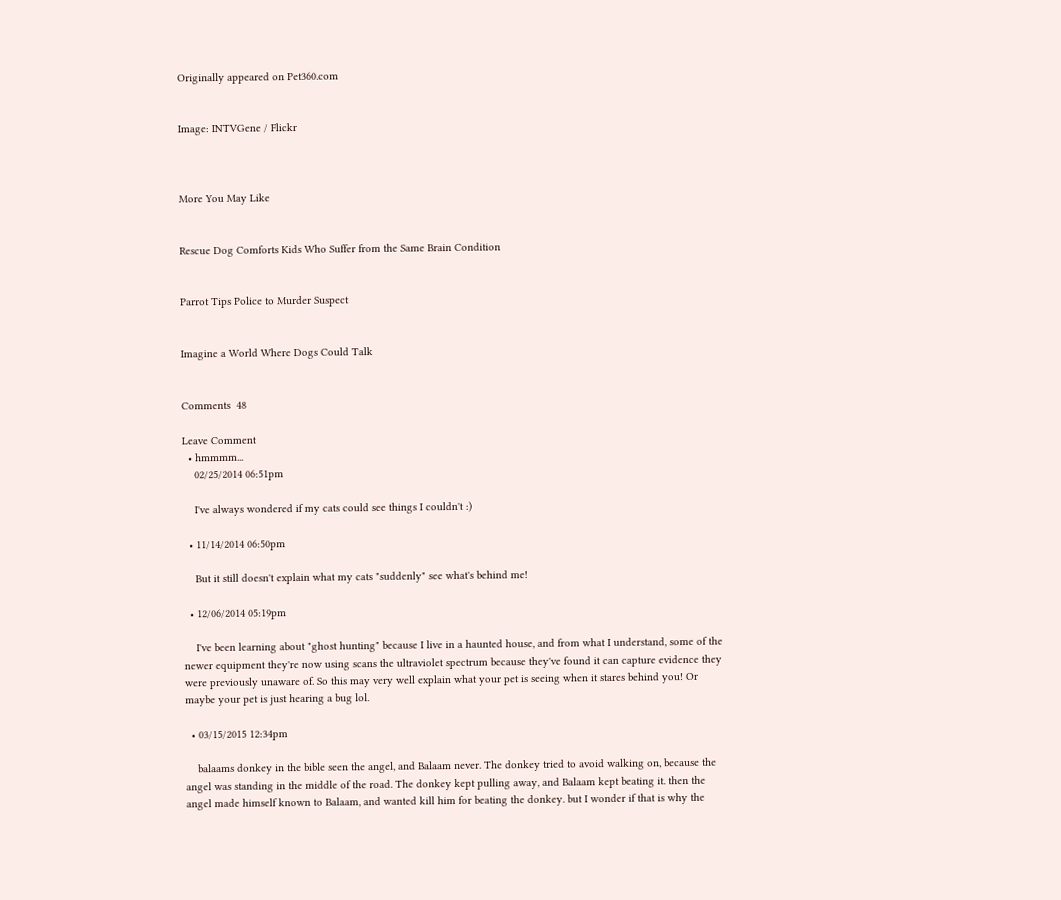Originally appeared on Pet360.com


Image: INTVGene / Flickr



More You May Like


Rescue Dog Comforts Kids Who Suffer from the Same Brain Condition


Parrot Tips Police to Murder Suspect


Imagine a World Where Dogs Could Talk


Comments  48

Leave Comment
  • hmmmm...
    02/25/2014 06:51pm

    I've always wondered if my cats could see things I couldn't :)

  • 11/14/2014 06:50pm

    But it still doesn't explain what my cats "suddenly" see what's behind me!

  • 12/06/2014 05:19pm

    I've been learning about "ghost hunting" because I live in a haunted house, and from what I understand, some of the newer equipment they're now using scans the ultraviolet spectrum because they've found it can capture evidence they were previously unaware of. So this may very well explain what your pet is seeing when it stares behind you! Or maybe your pet is just hearing a bug lol.

  • 03/15/2015 12:34pm

    balaams donkey in the bible seen the angel, and Balaam never. The donkey tried to avoid walking on, because the angel was standing in the middle of the road. The donkey kept pulling away, and Balaam kept beating it. then the angel made himself known to Balaam, and wanted kill him for beating the donkey. but I wonder if that is why the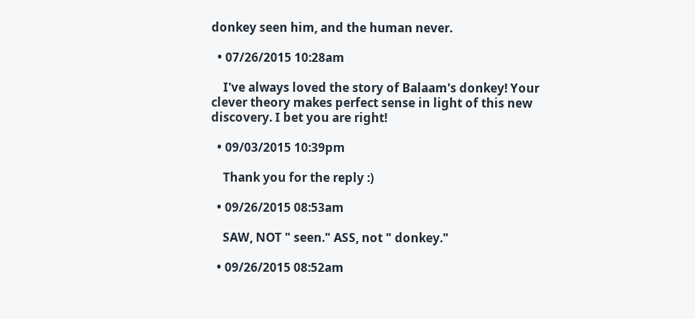donkey seen him, and the human never.

  • 07/26/2015 10:28am

    I've always loved the story of Balaam's donkey! Your clever theory makes perfect sense in light of this new discovery. I bet you are right!

  • 09/03/2015 10:39pm

    Thank you for the reply :)

  • 09/26/2015 08:53am

    SAW, NOT " seen." ASS, not " donkey."

  • 09/26/2015 08:52am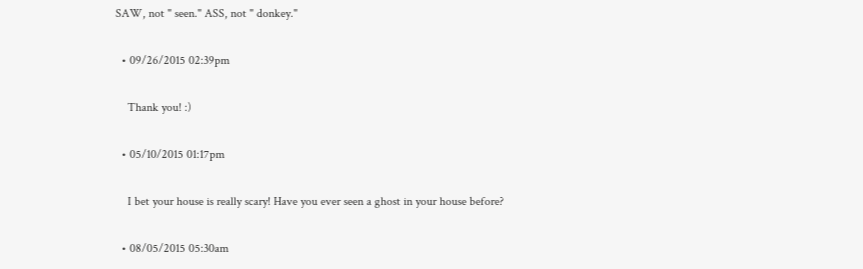SAW, not " seen." ASS, not " donkey."

  • 09/26/2015 02:39pm

    Thank you! :)

  • 05/10/2015 01:17pm

    I bet your house is really scary! Have you ever seen a ghost in your house before?

  • 08/05/2015 05:30am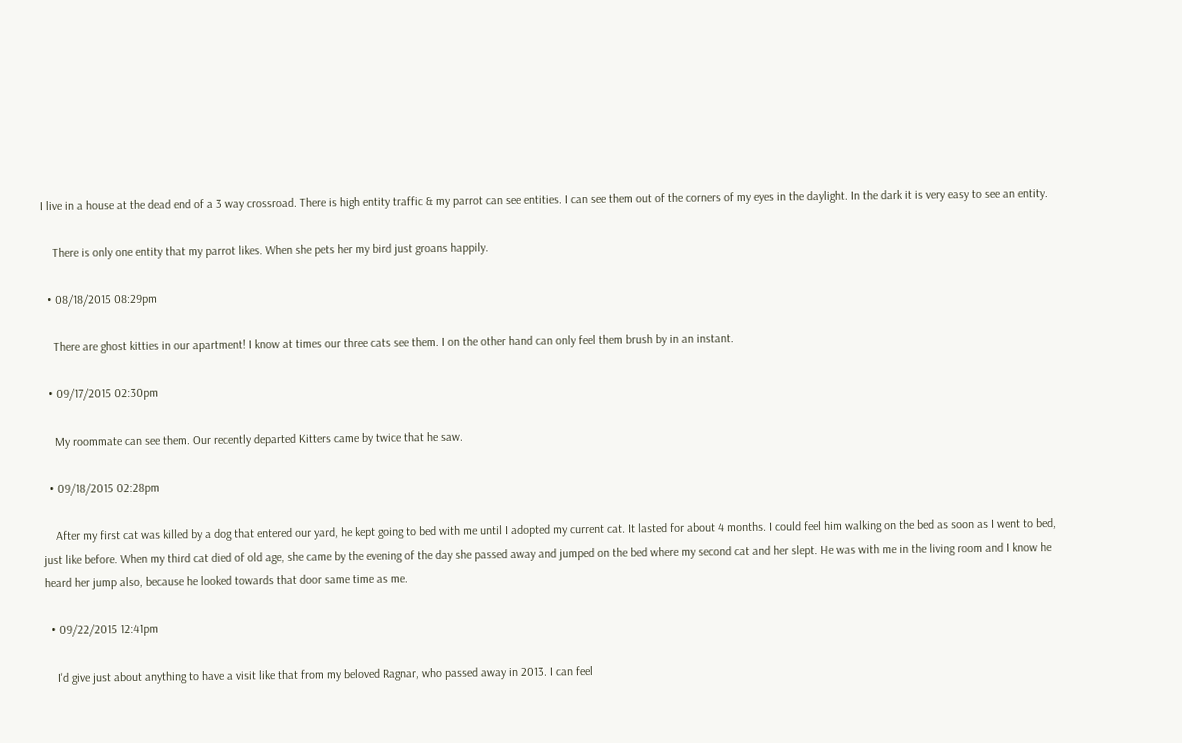I live in a house at the dead end of a 3 way crossroad. There is high entity traffic & my parrot can see entities. I can see them out of the corners of my eyes in the daylight. In the dark it is very easy to see an entity.

    There is only one entity that my parrot likes. When she pets her my bird just groans happily.

  • 08/18/2015 08:29pm

    There are ghost kitties in our apartment! I know at times our three cats see them. I on the other hand can only feel them brush by in an instant.

  • 09/17/2015 02:30pm

    My roommate can see them. Our recently departed Kitters came by twice that he saw.

  • 09/18/2015 02:28pm

    After my first cat was killed by a dog that entered our yard, he kept going to bed with me until I adopted my current cat. It lasted for about 4 months. I could feel him walking on the bed as soon as I went to bed, just like before. When my third cat died of old age, she came by the evening of the day she passed away and jumped on the bed where my second cat and her slept. He was with me in the living room and I know he heard her jump also, because he looked towards that door same time as me.

  • 09/22/2015 12:41pm

    I'd give just about anything to have a visit like that from my beloved Ragnar, who passed away in 2013. I can feel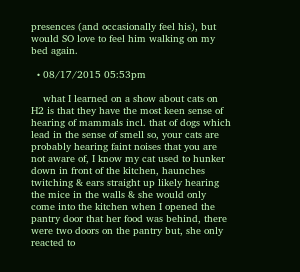presences (and occasionally feel his), but would SO love to feel him walking on my bed again.

  • 08/17/2015 05:53pm

    what I learned on a show about cats on H2 is that they have the most keen sense of hearing of mammals incl. that of dogs which lead in the sense of smell so, your cats are probably hearing faint noises that you are not aware of, I know my cat used to hunker down in front of the kitchen, haunches twitching & ears straight up likely hearing the mice in the walls & she would only come into the kitchen when I opened the pantry door that her food was behind, there were two doors on the pantry but, she only reacted to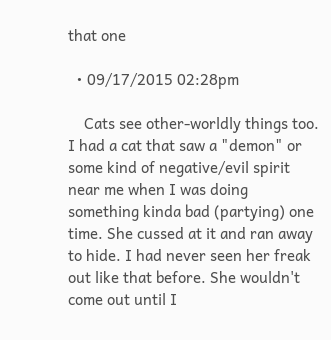that one

  • 09/17/2015 02:28pm

    Cats see other-worldly things too. I had a cat that saw a "demon" or some kind of negative/evil spirit near me when I was doing something kinda bad (partying) one time. She cussed at it and ran away to hide. I had never seen her freak out like that before. She wouldn't come out until I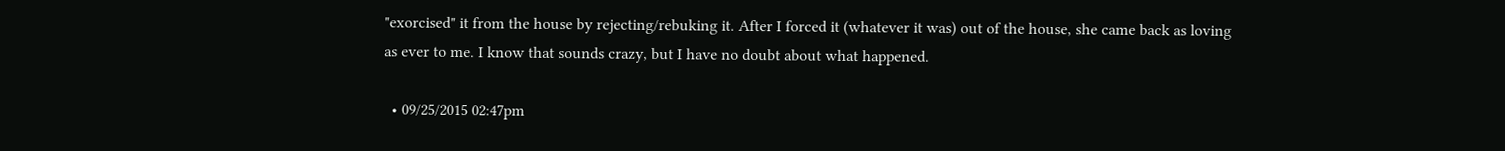"exorcised" it from the house by rejecting/rebuking it. After I forced it (whatever it was) out of the house, she came back as loving as ever to me. I know that sounds crazy, but I have no doubt about what happened.

  • 09/25/2015 02:47pm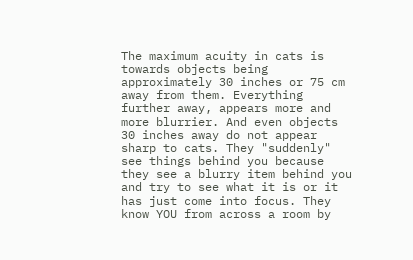The maximum acuity in cats is towards objects being approximately 30 inches or 75 cm away from them. Everything further away, appears more and more blurrier. And even objects 30 inches away do not appear sharp to cats. They "suddenly" see things behind you because they see a blurry item behind you and try to see what it is or it has just come into focus. They know YOU from across a room by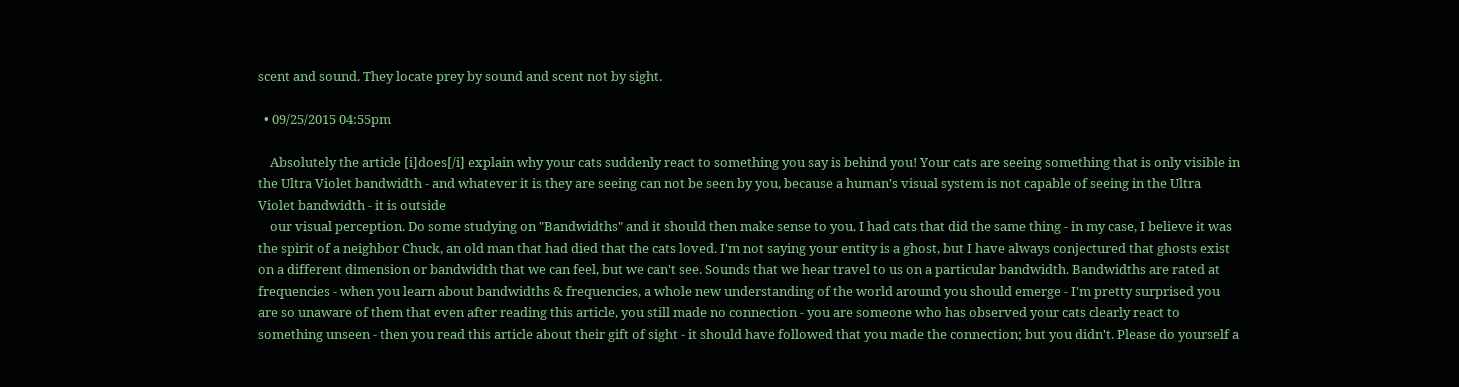scent and sound. They locate prey by sound and scent not by sight.

  • 09/25/2015 04:55pm

    Absolutely the article [i]does[/i] explain why your cats suddenly react to something you say is behind you! Your cats are seeing something that is only visible in the Ultra Violet bandwidth - and whatever it is they are seeing can not be seen by you, because a human's visual system is not capable of seeing in the Ultra Violet bandwidth - it is outside
    our visual perception. Do some studying on "Bandwidths" and it should then make sense to you. I had cats that did the same thing - in my case, I believe it was the spirit of a neighbor Chuck, an old man that had died that the cats loved. I'm not saying your entity is a ghost, but I have always conjectured that ghosts exist on a different dimension or bandwidth that we can feel, but we can't see. Sounds that we hear travel to us on a particular bandwidth. Bandwidths are rated at frequencies - when you learn about bandwidths & frequencies, a whole new understanding of the world around you should emerge - I'm pretty surprised you are so unaware of them that even after reading this article, you still made no connection - you are someone who has observed your cats clearly react to something unseen - then you read this article about their gift of sight - it should have followed that you made the connection; but you didn't. Please do yourself a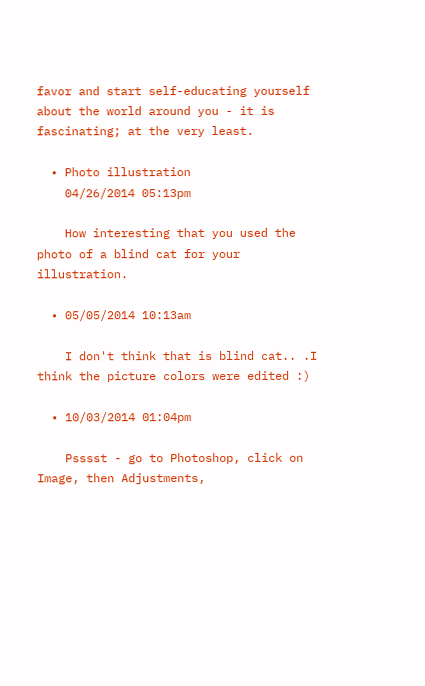favor and start self-educating yourself about the world around you - it is fascinating; at the very least.

  • Photo illustration
    04/26/2014 05:13pm

    How interesting that you used the photo of a blind cat for your illustration.

  • 05/05/2014 10:13am

    I don't think that is blind cat.. .I think the picture colors were edited :)

  • 10/03/2014 01:04pm

    Psssst - go to Photoshop, click on Image, then Adjustments,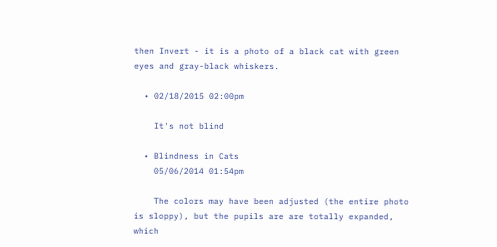then Invert - it is a photo of a black cat with green eyes and gray-black whiskers.

  • 02/18/2015 02:00pm

    It's not blind

  • Blindness in Cats
    05/06/2014 01:54pm

    The colors may have been adjusted (the entire photo is sloppy), but the pupils are are totally expanded, which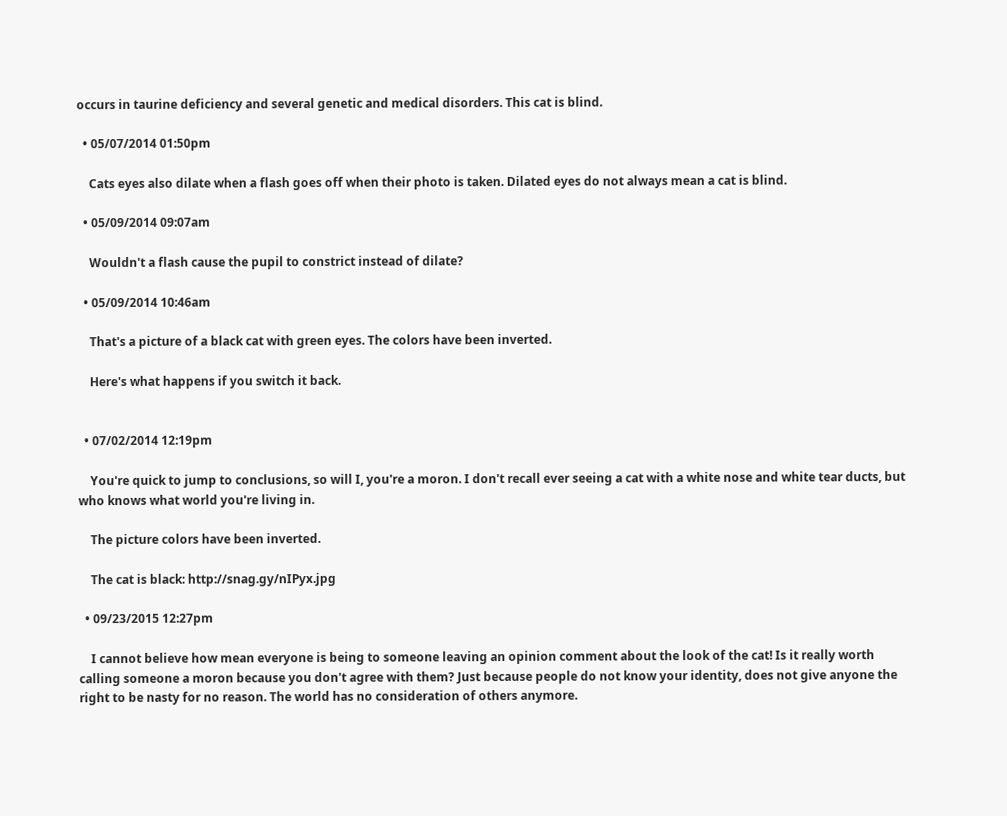occurs in taurine deficiency and several genetic and medical disorders. This cat is blind.

  • 05/07/2014 01:50pm

    Cats eyes also dilate when a flash goes off when their photo is taken. Dilated eyes do not always mean a cat is blind.

  • 05/09/2014 09:07am

    Wouldn't a flash cause the pupil to constrict instead of dilate?

  • 05/09/2014 10:46am

    That's a picture of a black cat with green eyes. The colors have been inverted.

    Here's what happens if you switch it back.


  • 07/02/2014 12:19pm

    You're quick to jump to conclusions, so will I, you're a moron. I don't recall ever seeing a cat with a white nose and white tear ducts, but who knows what world you're living in.

    The picture colors have been inverted.

    The cat is black: http://snag.gy/nIPyx.jpg

  • 09/23/2015 12:27pm

    I cannot believe how mean everyone is being to someone leaving an opinion comment about the look of the cat! Is it really worth calling someone a moron because you don't agree with them? Just because people do not know your identity, does not give anyone the right to be nasty for no reason. The world has no consideration of others anymore.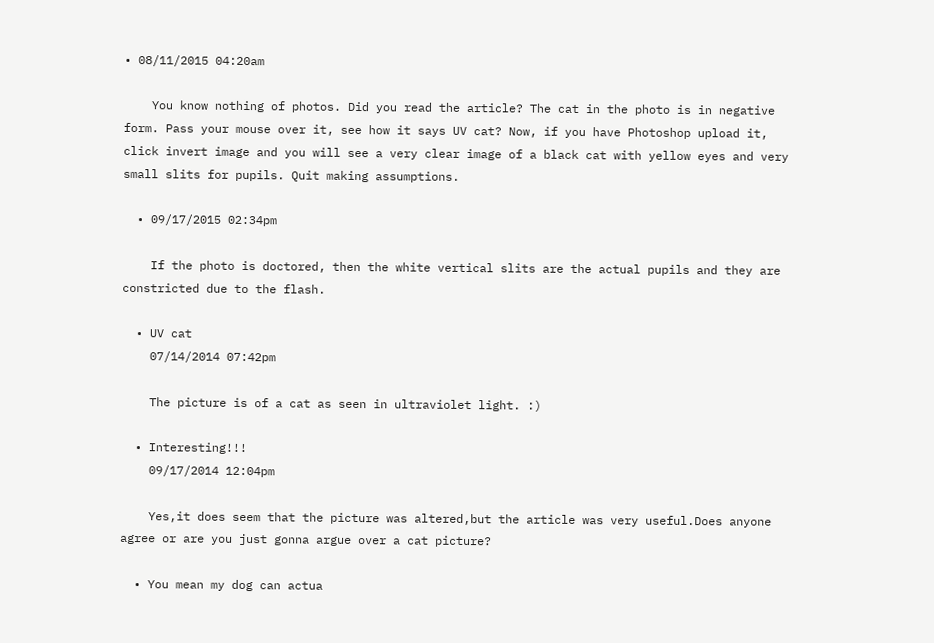• 08/11/2015 04:20am

    You know nothing of photos. Did you read the article? The cat in the photo is in negative form. Pass your mouse over it, see how it says UV cat? Now, if you have Photoshop upload it, click invert image and you will see a very clear image of a black cat with yellow eyes and very small slits for pupils. Quit making assumptions.

  • 09/17/2015 02:34pm

    If the photo is doctored, then the white vertical slits are the actual pupils and they are constricted due to the flash.

  • UV cat
    07/14/2014 07:42pm

    The picture is of a cat as seen in ultraviolet light. :)

  • Interesting!!!
    09/17/2014 12:04pm

    Yes,it does seem that the picture was altered,but the article was very useful.Does anyone agree or are you just gonna argue over a cat picture?

  • You mean my dog can actua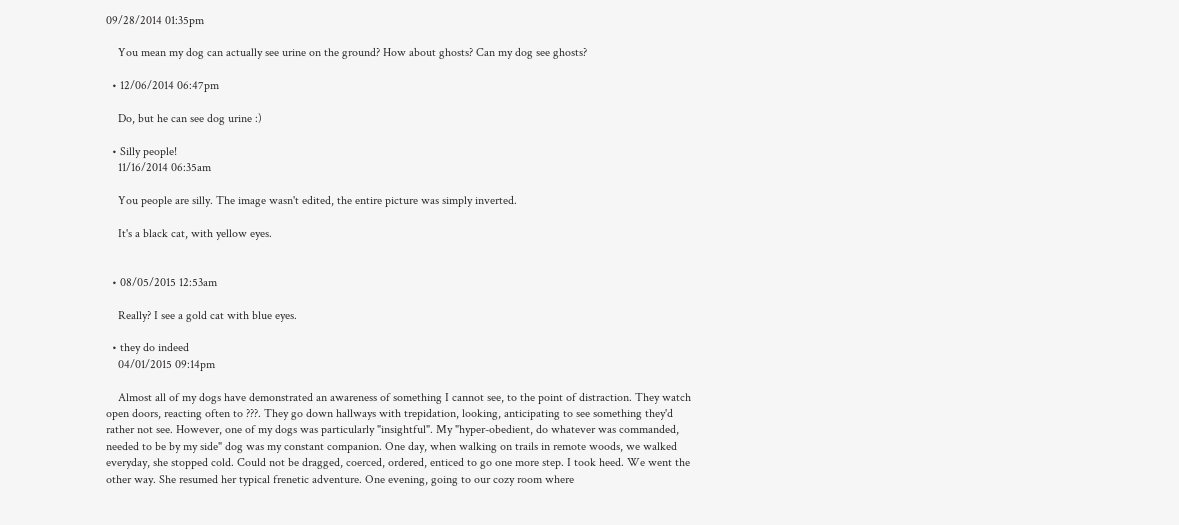09/28/2014 01:35pm

    You mean my dog can actually see urine on the ground? How about ghosts? Can my dog see ghosts?

  • 12/06/2014 06:47pm

    Do, but he can see dog urine :)

  • Silly people!
    11/16/2014 06:35am

    You people are silly. The image wasn't edited, the entire picture was simply inverted.

    It's a black cat, with yellow eyes.


  • 08/05/2015 12:53am

    Really? I see a gold cat with blue eyes.

  • they do indeed
    04/01/2015 09:14pm

    Almost all of my dogs have demonstrated an awareness of something I cannot see, to the point of distraction. They watch open doors, reacting often to ???. They go down hallways with trepidation, looking, anticipating to see something they'd rather not see. However, one of my dogs was particularly "insightful". My "hyper-obedient, do whatever was commanded, needed to be by my side" dog was my constant companion. One day, when walking on trails in remote woods, we walked everyday, she stopped cold. Could not be dragged, coerced, ordered, enticed to go one more step. I took heed. We went the other way. She resumed her typical frenetic adventure. One evening, going to our cozy room where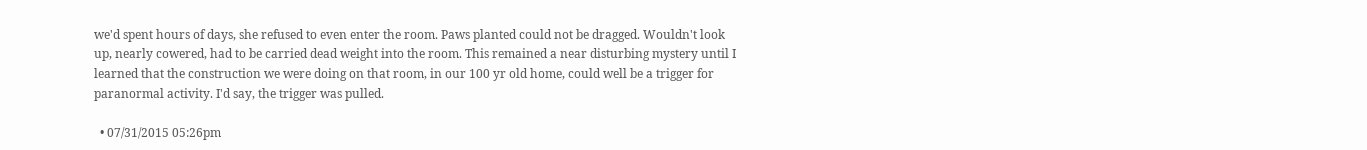we'd spent hours of days, she refused to even enter the room. Paws planted could not be dragged. Wouldn't look up, nearly cowered, had to be carried dead weight into the room. This remained a near disturbing mystery until I learned that the construction we were doing on that room, in our 100 yr old home, could well be a trigger for paranormal activity. I'd say, the trigger was pulled.

  • 07/31/2015 05:26pm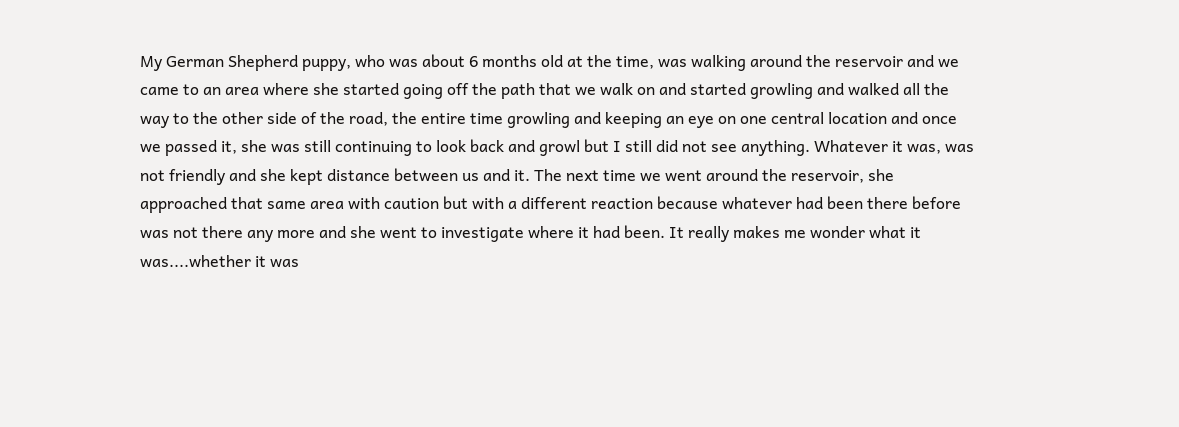My German Shepherd puppy, who was about 6 months old at the time, was walking around the reservoir and we came to an area where she started going off the path that we walk on and started growling and walked all the way to the other side of the road, the entire time growling and keeping an eye on one central location and once we passed it, she was still continuing to look back and growl but I still did not see anything. Whatever it was, was not friendly and she kept distance between us and it. The next time we went around the reservoir, she approached that same area with caution but with a different reaction because whatever had been there before was not there any more and she went to investigate where it had been. It really makes me wonder what it was....whether it was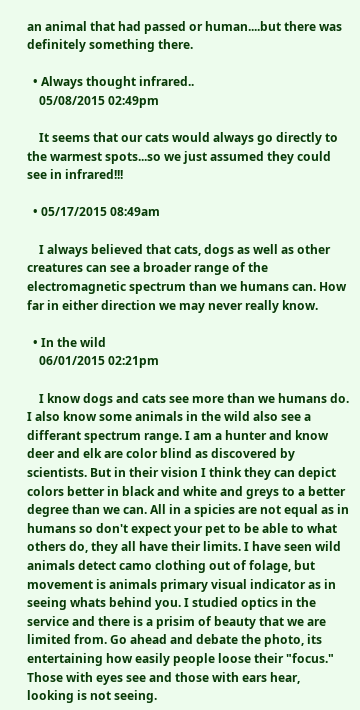an animal that had passed or human....but there was definitely something there.

  • Always thought infrared..
    05/08/2015 02:49pm

    It seems that our cats would always go directly to the warmest spots...so we just assumed they could see in infrared!!!

  • 05/17/2015 08:49am

    I always believed that cats, dogs as well as other creatures can see a broader range of the electromagnetic spectrum than we humans can. How far in either direction we may never really know.

  • In the wild
    06/01/2015 02:21pm

    I know dogs and cats see more than we humans do. I also know some animals in the wild also see a differant spectrum range. I am a hunter and know deer and elk are color blind as discovered by scientists. But in their vision I think they can depict colors better in black and white and greys to a better degree than we can. All in a spicies are not equal as in humans so don't expect your pet to be able to what others do, they all have their limits. I have seen wild animals detect camo clothing out of folage, but movement is animals primary visual indicator as in seeing whats behind you. I studied optics in the service and there is a prisim of beauty that we are limited from. Go ahead and debate the photo, its entertaining how easily people loose their "focus." Those with eyes see and those with ears hear, looking is not seeing.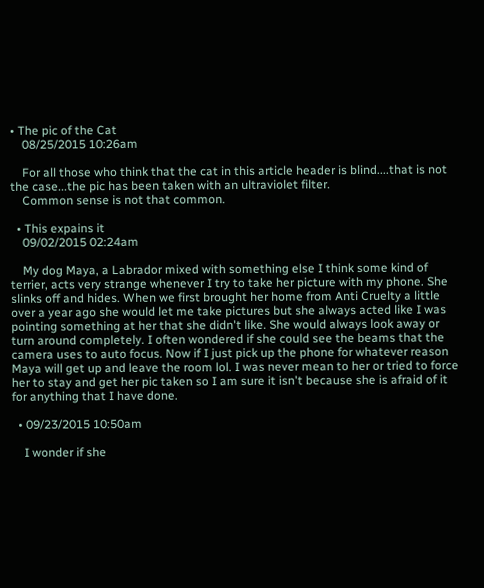• The pic of the Cat
    08/25/2015 10:26am

    For all those who think that the cat in this article header is blind....that is not the case...the pic has been taken with an ultraviolet filter.
    Common sense is not that common.

  • This expains it
    09/02/2015 02:24am

    My dog Maya, a Labrador mixed with something else I think some kind of terrier, acts very strange whenever I try to take her picture with my phone. She slinks off and hides. When we first brought her home from Anti Cruelty a little over a year ago she would let me take pictures but she always acted like I was pointing something at her that she didn't like. She would always look away or turn around completely. I often wondered if she could see the beams that the camera uses to auto focus. Now if I just pick up the phone for whatever reason Maya will get up and leave the room lol. I was never mean to her or tried to force her to stay and get her pic taken so I am sure it isn't because she is afraid of it for anything that I have done.

  • 09/23/2015 10:50am

    I wonder if she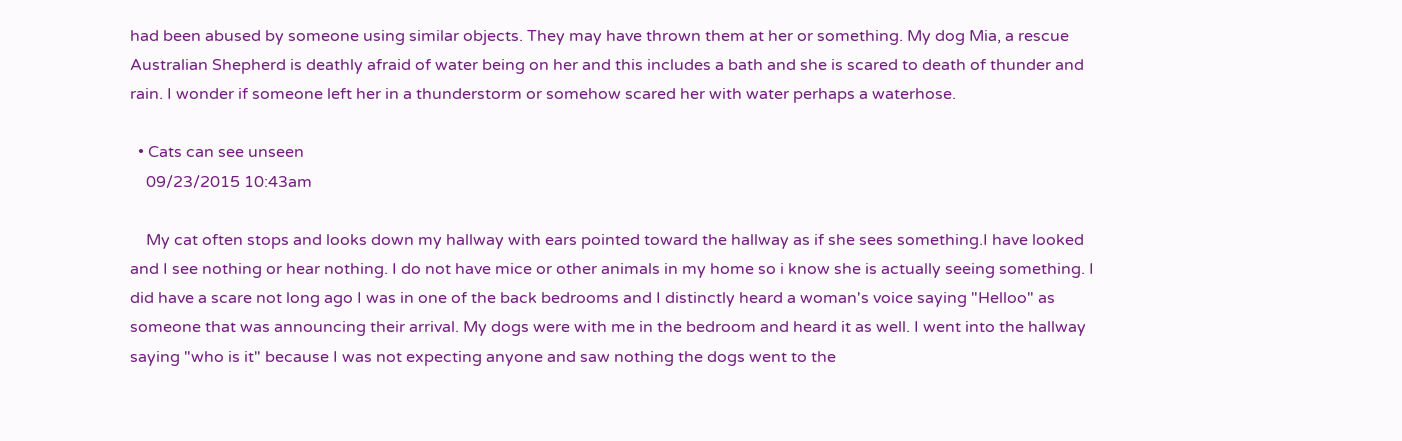had been abused by someone using similar objects. They may have thrown them at her or something. My dog Mia, a rescue Australian Shepherd is deathly afraid of water being on her and this includes a bath and she is scared to death of thunder and rain. I wonder if someone left her in a thunderstorm or somehow scared her with water perhaps a waterhose.

  • Cats can see unseen
    09/23/2015 10:43am

    My cat often stops and looks down my hallway with ears pointed toward the hallway as if she sees something.I have looked and I see nothing or hear nothing. I do not have mice or other animals in my home so i know she is actually seeing something. I did have a scare not long ago I was in one of the back bedrooms and I distinctly heard a woman's voice saying "Helloo" as someone that was announcing their arrival. My dogs were with me in the bedroom and heard it as well. I went into the hallway saying "who is it" because I was not expecting anyone and saw nothing the dogs went to the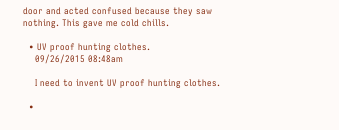door and acted confused because they saw nothing. This gave me cold chills.

  • UV proof hunting clothes.
    09/26/2015 08:48am

    I need to invent UV proof hunting clothes.

  •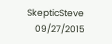SkepticSteve
    09/27/2015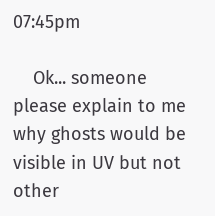07:45pm

    Ok... someone please explain to me why ghosts would be visible in UV but not other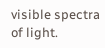visible spectra of light.